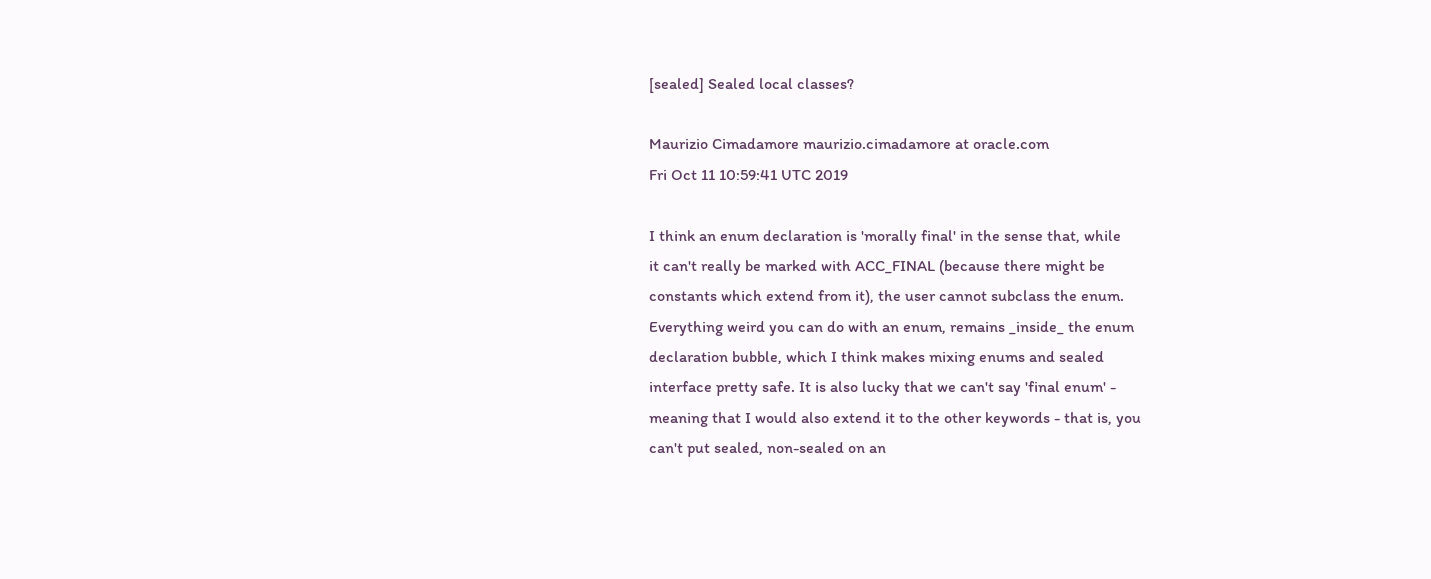[sealed] Sealed local classes?

Maurizio Cimadamore maurizio.cimadamore at oracle.com
Fri Oct 11 10:59:41 UTC 2019

I think an enum declaration is 'morally final' in the sense that, while
it can't really be marked with ACC_FINAL (because there might be
constants which extend from it), the user cannot subclass the enum.
Everything weird you can do with an enum, remains _inside_ the enum
declaration bubble, which I think makes mixing enums and sealed
interface pretty safe. It is also lucky that we can't say 'final enum' -
meaning that I would also extend it to the other keywords - that is, you
can't put sealed, non-sealed on an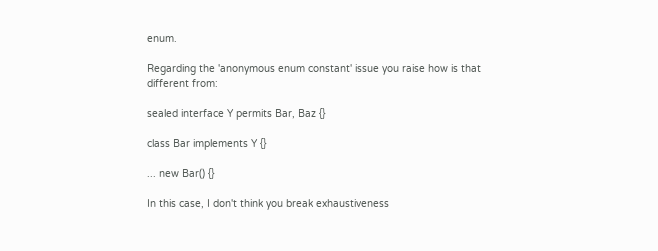enum.

Regarding the 'anonymous enum constant' issue you raise how is that
different from:

sealed interface Y permits Bar, Baz {}

class Bar implements Y {}

... new Bar() {}

In this case, I don't think you break exhaustiveness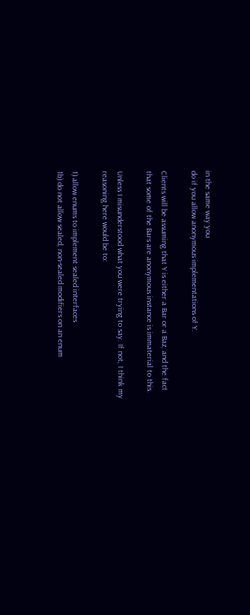in the same way you
do if you allow anonymous implementations of Y.

Clients will be assuming that Y is either a Bar or a Baz, and the fact
that some of the Bars are anonymous instance is immaterial to this.

Unless I misunderstood what you were trying to say. If not, I think my
reasoning here would be to:

1) allow enums to implement sealed interfaces
1b) do not allow sealed, non-sealed modifiers on an enum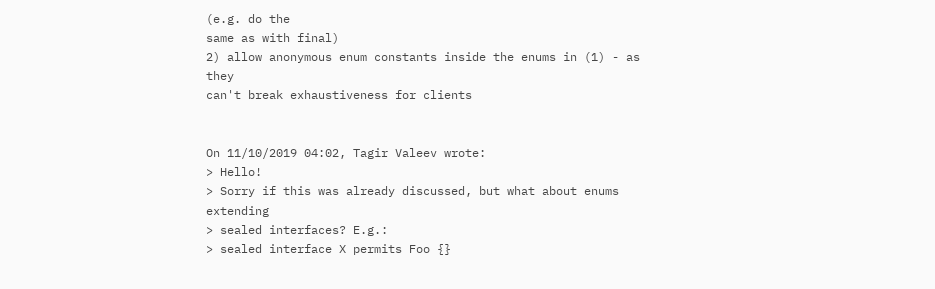(e.g. do the
same as with final)
2) allow anonymous enum constants inside the enums in (1) - as they
can't break exhaustiveness for clients


On 11/10/2019 04:02, Tagir Valeev wrote:
> Hello!
> Sorry if this was already discussed, but what about enums extending
> sealed interfaces? E.g.:
> sealed interface X permits Foo {}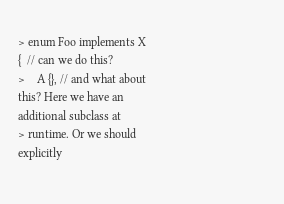> enum Foo implements X {  // can we do this?
>    A {}, // and what about this? Here we have an additional subclass at
> runtime. Or we should explicitly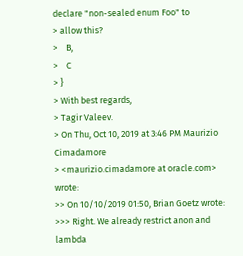declare "non-sealed enum Foo" to
> allow this?
>    B,
>    C
> }
> With best regards,
> Tagir Valeev.
> On Thu, Oct 10, 2019 at 3:46 PM Maurizio Cimadamore
> <maurizio.cimadamore at oracle.com> wrote:
>> On 10/10/2019 01:50, Brian Goetz wrote:
>>> Right. We already restrict anon and lambda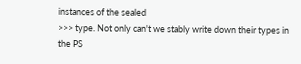instances of the sealed
>>> type. Not only can't we stably write down their types in the PS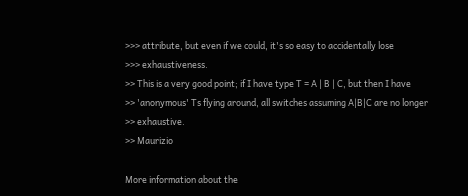>>> attribute, but even if we could, it's so easy to accidentally lose
>>> exhaustiveness.
>> This is a very good point; if I have type T = A | B | C, but then I have
>> 'anonymous' Ts flying around, all switches assuming A|B|C are no longer
>> exhaustive.
>> Maurizio

More information about the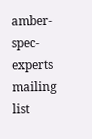amber-spec-experts mailing list